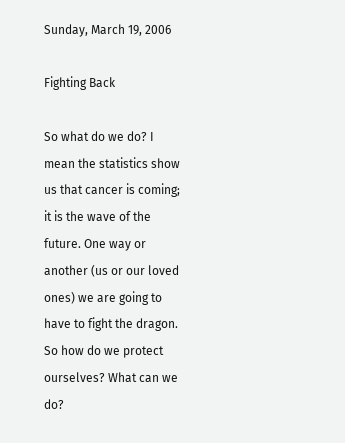Sunday, March 19, 2006

Fighting Back

So what do we do? I mean the statistics show us that cancer is coming; it is the wave of the future. One way or another (us or our loved ones) we are going to have to fight the dragon. So how do we protect ourselves? What can we do?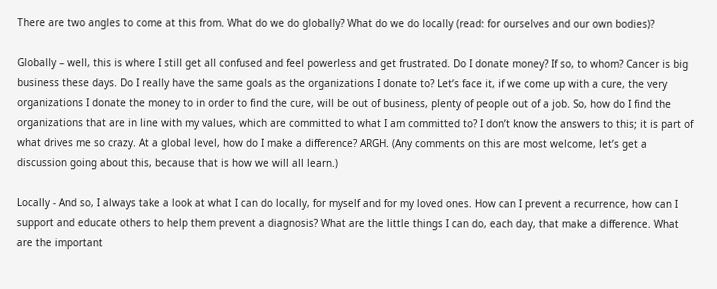There are two angles to come at this from. What do we do globally? What do we do locally (read: for ourselves and our own bodies)?

Globally – well, this is where I still get all confused and feel powerless and get frustrated. Do I donate money? If so, to whom? Cancer is big business these days. Do I really have the same goals as the organizations I donate to? Let’s face it, if we come up with a cure, the very organizations I donate the money to in order to find the cure, will be out of business, plenty of people out of a job. So, how do I find the organizations that are in line with my values, which are committed to what I am committed to? I don’t know the answers to this; it is part of what drives me so crazy. At a global level, how do I make a difference? ARGH. (Any comments on this are most welcome, let’s get a discussion going about this, because that is how we will all learn.)

Locally - And so, I always take a look at what I can do locally, for myself and for my loved ones. How can I prevent a recurrence, how can I support and educate others to help them prevent a diagnosis? What are the little things I can do, each day, that make a difference. What are the important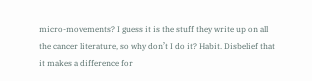micro-movements? I guess it is the stuff they write up on all the cancer literature, so why don’t I do it? Habit. Disbelief that it makes a difference for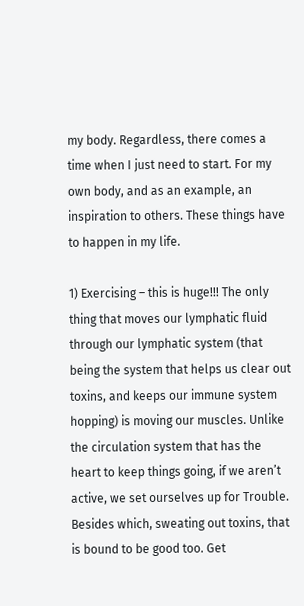my body. Regardless, there comes a time when I just need to start. For my own body, and as an example, an inspiration to others. These things have to happen in my life.

1) Exercising – this is huge!!! The only thing that moves our lymphatic fluid through our lymphatic system (that being the system that helps us clear out toxins, and keeps our immune system hopping) is moving our muscles. Unlike the circulation system that has the heart to keep things going, if we aren’t active, we set ourselves up for Trouble. Besides which, sweating out toxins, that is bound to be good too. Get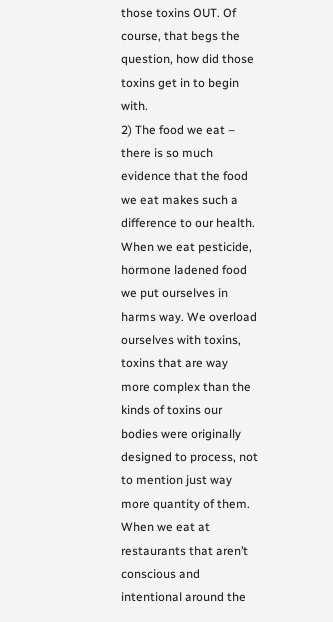those toxins OUT. Of course, that begs the question, how did those toxins get in to begin with.
2) The food we eat – there is so much evidence that the food we eat makes such a difference to our health. When we eat pesticide, hormone ladened food we put ourselves in harms way. We overload ourselves with toxins, toxins that are way more complex than the kinds of toxins our bodies were originally designed to process, not to mention just way more quantity of them. When we eat at restaurants that aren’t conscious and intentional around the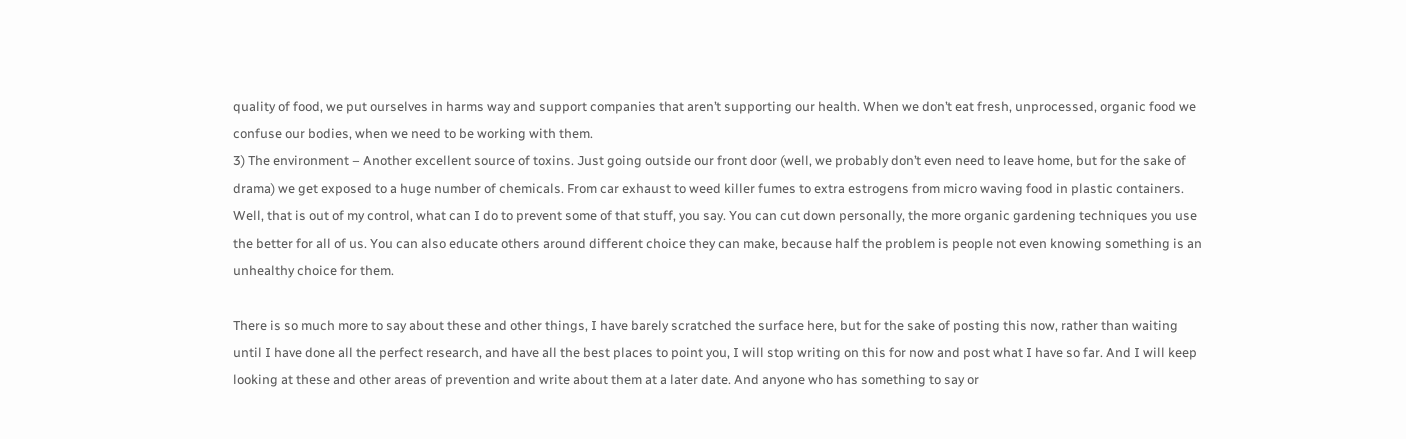quality of food, we put ourselves in harms way and support companies that aren’t supporting our health. When we don’t eat fresh, unprocessed, organic food we confuse our bodies, when we need to be working with them.
3) The environment – Another excellent source of toxins. Just going outside our front door (well, we probably don’t even need to leave home, but for the sake of drama) we get exposed to a huge number of chemicals. From car exhaust to weed killer fumes to extra estrogens from micro waving food in plastic containers. Well, that is out of my control, what can I do to prevent some of that stuff, you say. You can cut down personally, the more organic gardening techniques you use the better for all of us. You can also educate others around different choice they can make, because half the problem is people not even knowing something is an unhealthy choice for them.

There is so much more to say about these and other things, I have barely scratched the surface here, but for the sake of posting this now, rather than waiting until I have done all the perfect research, and have all the best places to point you, I will stop writing on this for now and post what I have so far. And I will keep looking at these and other areas of prevention and write about them at a later date. And anyone who has something to say or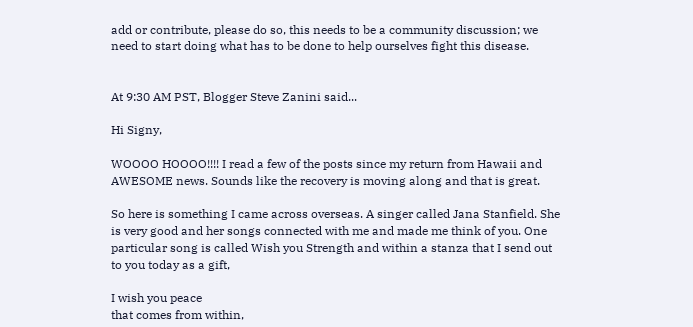add or contribute, please do so, this needs to be a community discussion; we need to start doing what has to be done to help ourselves fight this disease.


At 9:30 AM PST, Blogger Steve Zanini said...

Hi Signy,

WOOOO HOOOO!!!! I read a few of the posts since my return from Hawaii and AWESOME news. Sounds like the recovery is moving along and that is great.

So here is something I came across overseas. A singer called Jana Stanfield. She is very good and her songs connected with me and made me think of you. One particular song is called Wish you Strength and within a stanza that I send out to you today as a gift,

I wish you peace
that comes from within,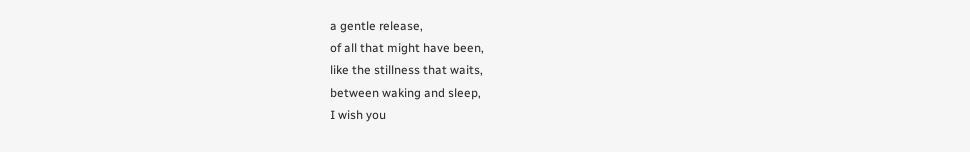a gentle release,
of all that might have been,
like the stillness that waits,
between waking and sleep,
I wish you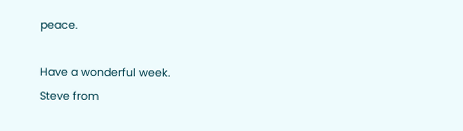peace.

Have a wonderful week.
Steve from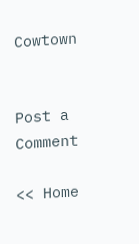Cowtown


Post a Comment

<< Home